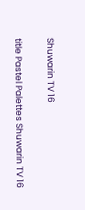Shuwarin TV 16

title Pastel Palettes Shuwarin TV 16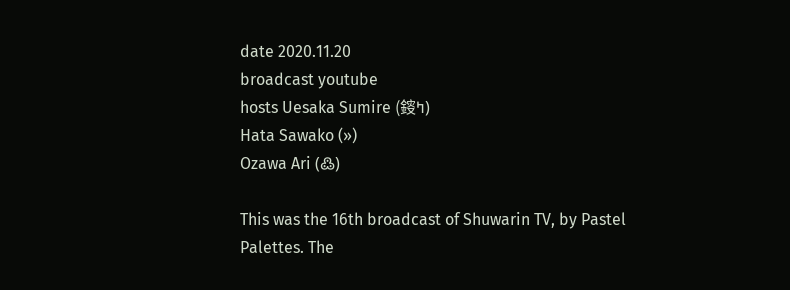date 2020.11.20
broadcast youtube
hosts Uesaka Sumire (䤹ߤ)
Hata Sawako (»)
Ozawa Ari (߷)

This was the 16th broadcast of Shuwarin TV, by Pastel Palettes. The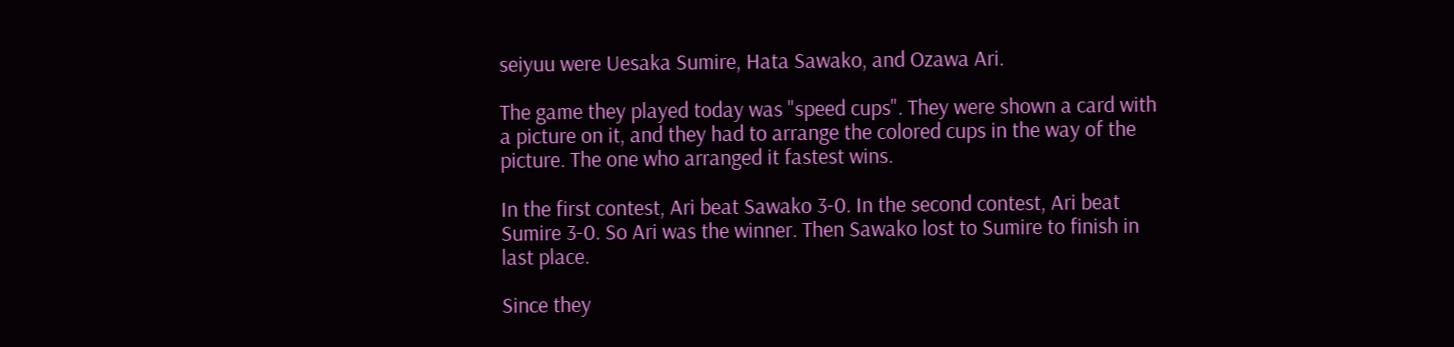seiyuu were Uesaka Sumire, Hata Sawako, and Ozawa Ari.

The game they played today was "speed cups". They were shown a card with a picture on it, and they had to arrange the colored cups in the way of the picture. The one who arranged it fastest wins.

In the first contest, Ari beat Sawako 3-0. In the second contest, Ari beat Sumire 3-0. So Ari was the winner. Then Sawako lost to Sumire to finish in last place.

Since they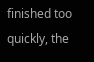finished too quickly, the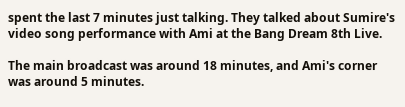spent the last 7 minutes just talking. They talked about Sumire's video song performance with Ami at the Bang Dream 8th Live.

The main broadcast was around 18 minutes, and Ami's corner was around 5 minutes.